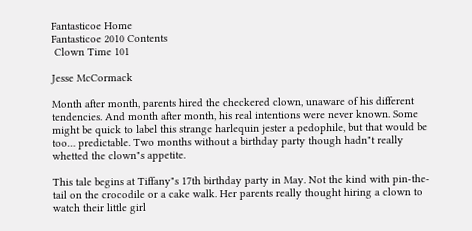Fantasticoe Home
Fantasticoe 2010 Contents
 Clown Time 101

Jesse McCormack

Month after month, parents hired the checkered clown, unaware of his different tendencies. And month after month, his real intentions were never known. Some might be quick to label this strange harlequin jester a pedophile, but that would be too… predictable. Two months without a birthday party though hadn"t really whetted the clown"s appetite.

This tale begins at Tiffany"s 17th birthday party in May. Not the kind with pin-the-tail on the crocodile or a cake walk. Her parents really thought hiring a clown to watch their little girl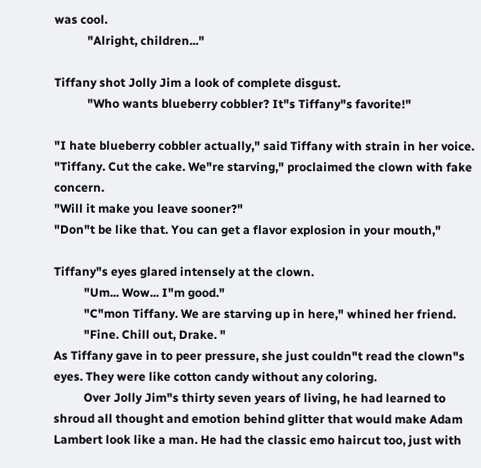was cool.
           "Alright, children..."

Tiffany shot Jolly Jim a look of complete disgust.
           "Who wants blueberry cobbler? It"s Tiffany"s favorite!"

"I hate blueberry cobbler actually," said Tiffany with strain in her voice.
"Tiffany. Cut the cake. We"re starving," proclaimed the clown with fake concern.
"Will it make you leave sooner?"
"Don"t be like that. You can get a flavor explosion in your mouth,"

Tiffany"s eyes glared intensely at the clown.
          "Um... Wow... I"m good."
          "C"mon Tiffany. We are starving up in here," whined her friend.
          "Fine. Chill out, Drake. "
As Tiffany gave in to peer pressure, she just couldn"t read the clown"s eyes. They were like cotton candy without any coloring.
          Over Jolly Jim"s thirty seven years of living, he had learned to shroud all thought and emotion behind glitter that would make Adam Lambert look like a man. He had the classic emo haircut too, just with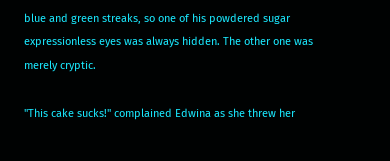blue and green streaks, so one of his powdered sugar expressionless eyes was always hidden. The other one was merely cryptic.

"This cake sucks!" complained Edwina as she threw her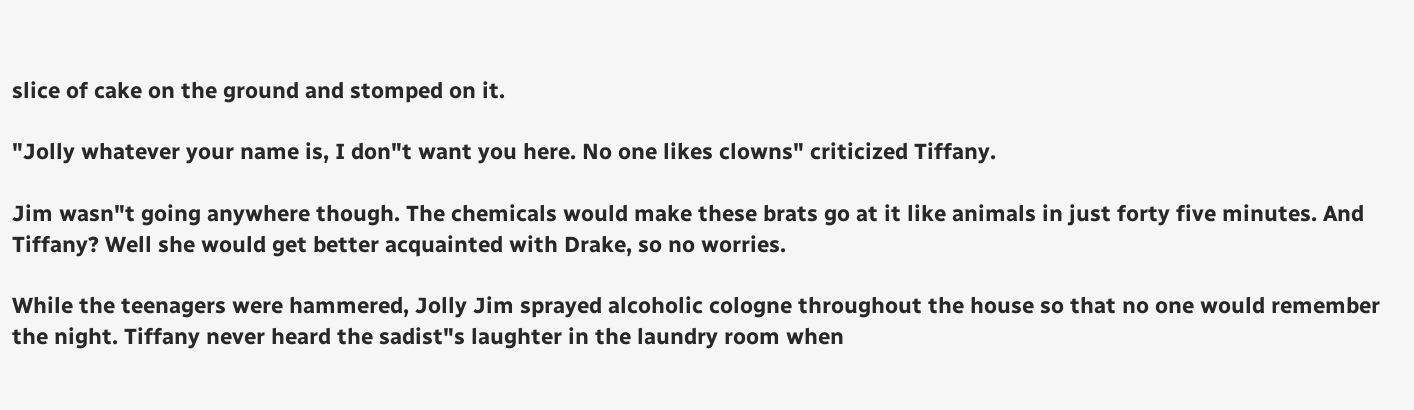slice of cake on the ground and stomped on it.

"Jolly whatever your name is, I don"t want you here. No one likes clowns" criticized Tiffany.

Jim wasn"t going anywhere though. The chemicals would make these brats go at it like animals in just forty five minutes. And Tiffany? Well she would get better acquainted with Drake, so no worries.

While the teenagers were hammered, Jolly Jim sprayed alcoholic cologne throughout the house so that no one would remember the night. Tiffany never heard the sadist"s laughter in the laundry room when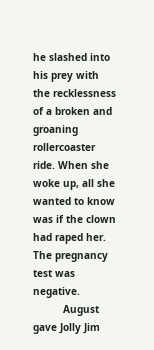he slashed into his prey with the recklessness of a broken and groaning rollercoaster ride. When she woke up, all she wanted to know was if the clown had raped her. The pregnancy test was negative.
          August gave Jolly Jim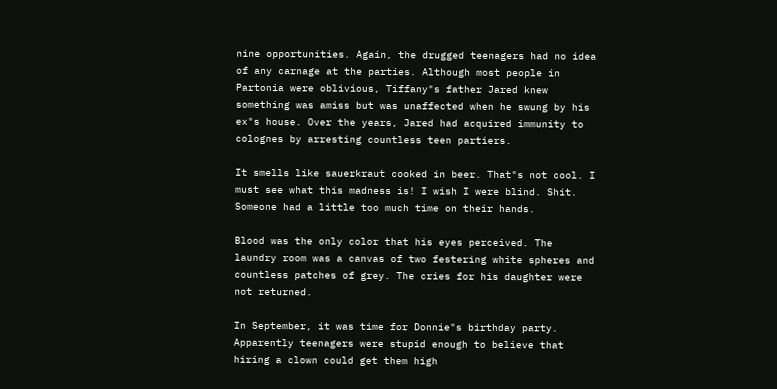nine opportunities. Again, the drugged teenagers had no idea of any carnage at the parties. Although most people in Partonia were oblivious, Tiffany"s father Jared knew something was amiss but was unaffected when he swung by his ex"s house. Over the years, Jared had acquired immunity to colognes by arresting countless teen partiers.

It smells like sauerkraut cooked in beer. That"s not cool. I must see what this madness is! I wish I were blind. Shit. Someone had a little too much time on their hands.

Blood was the only color that his eyes perceived. The laundry room was a canvas of two festering white spheres and countless patches of grey. The cries for his daughter were not returned.

In September, it was time for Donnie"s birthday party. Apparently teenagers were stupid enough to believe that hiring a clown could get them high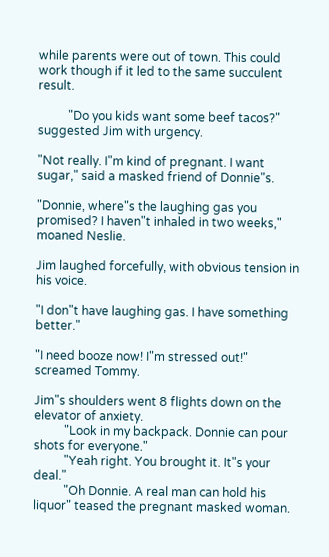while parents were out of town. This could work though if it led to the same succulent result.

          "Do you kids want some beef tacos?" suggested Jim with urgency.

"Not really. I"m kind of pregnant. I want sugar," said a masked friend of Donnie"s.

"Donnie, where"s the laughing gas you promised? I haven"t inhaled in two weeks," moaned Neslie.

Jim laughed forcefully, with obvious tension in his voice.

"I don"t have laughing gas. I have something better."

"I need booze now! I"m stressed out!" screamed Tommy.

Jim"s shoulders went 8 flights down on the elevator of anxiety.
          "Look in my backpack. Donnie can pour shots for everyone."
          "Yeah right. You brought it. It"s your deal."
          "Oh Donnie. A real man can hold his liquor" teased the pregnant masked woman.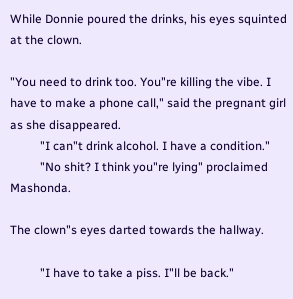While Donnie poured the drinks, his eyes squinted at the clown.

"You need to drink too. You"re killing the vibe. I have to make a phone call," said the pregnant girl as she disappeared.
          "I can"t drink alcohol. I have a condition."
          "No shit? I think you"re lying" proclaimed Mashonda.

The clown"s eyes darted towards the hallway.

          "I have to take a piss. I"ll be back."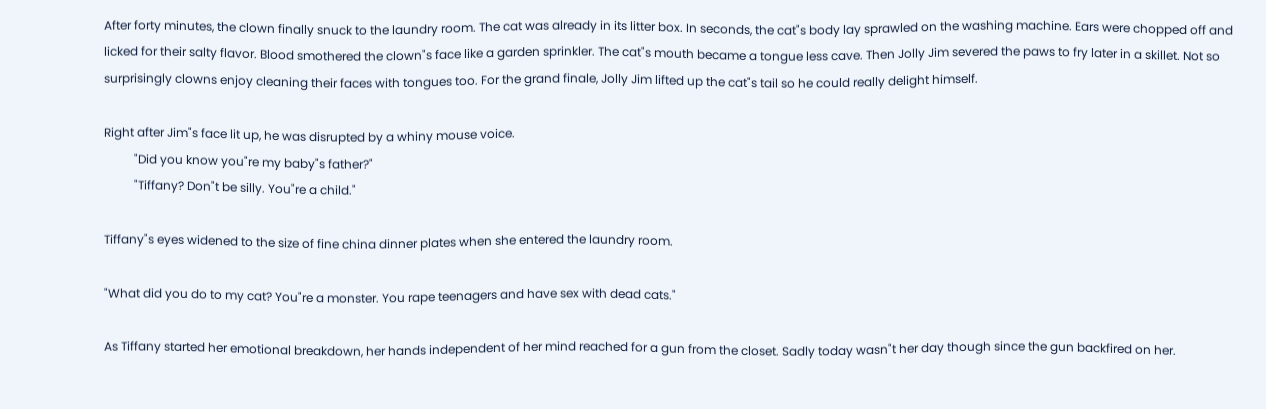After forty minutes, the clown finally snuck to the laundry room. The cat was already in its litter box. In seconds, the cat"s body lay sprawled on the washing machine. Ears were chopped off and licked for their salty flavor. Blood smothered the clown"s face like a garden sprinkler. The cat"s mouth became a tongue less cave. Then Jolly Jim severed the paws to fry later in a skillet. Not so surprisingly clowns enjoy cleaning their faces with tongues too. For the grand finale, Jolly Jim lifted up the cat"s tail so he could really delight himself.

Right after Jim"s face lit up, he was disrupted by a whiny mouse voice.
          "Did you know you"re my baby"s father?"
          "Tiffany? Don"t be silly. You"re a child."

Tiffany"s eyes widened to the size of fine china dinner plates when she entered the laundry room.

"What did you do to my cat? You"re a monster. You rape teenagers and have sex with dead cats."

As Tiffany started her emotional breakdown, her hands independent of her mind reached for a gun from the closet. Sadly today wasn"t her day though since the gun backfired on her.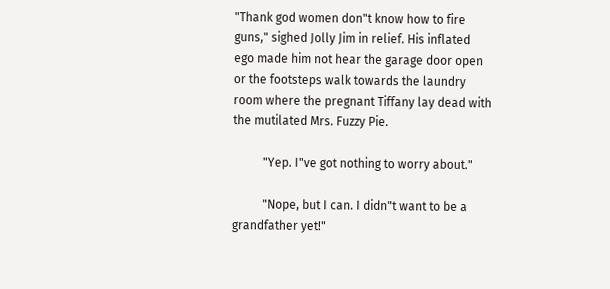"Thank god women don"t know how to fire guns," sighed Jolly Jim in relief. His inflated ego made him not hear the garage door open or the footsteps walk towards the laundry room where the pregnant Tiffany lay dead with the mutilated Mrs. Fuzzy Pie.

          "Yep. I"ve got nothing to worry about."

          "Nope, but I can. I didn"t want to be a grandfather yet!"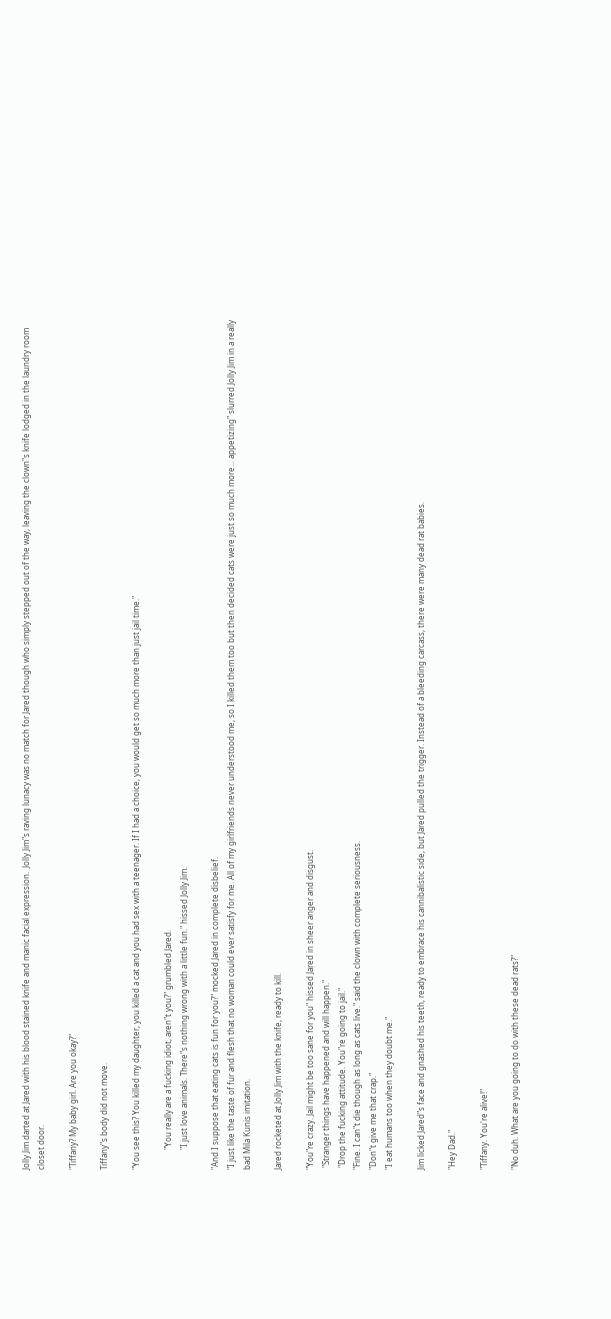Jolly Jim darted at Jared with his blood stained knife and manic facial expression.  Jolly Jim"s raving lunacy was no match for Jared though who simply stepped out of the way, leaving the clown"s knife lodged in the laundry room closet door.

"Tiffany? My baby girl. Are you okay?"

Tiffany"s body did not move.

"You see this? You killed my daughter, you killed a cat and you had sex with a teenager. If I had a choice, you would get so much more than just jail time."

          "You really are a fucking idiot, aren"t you?" grumbled Jared.
          "I just love animals. There"s nothing wrong with a little fun." hissed Jolly Jim.

"And I suppose that eating cats is fun for you?" mocked Jared in complete disbelief.
"I just like the taste of fur and flesh that no woman could ever satisfy for me. All of my girlfriends never understood me, so I killed them too but then decided cats were just so much more... appetizing" slurred Jolly Jim in a really bad Mila Kunis imitation.

Jared rocketed at Jolly Jim with the knife, ready to kill.

"You"re crazy. Jail might be too sane for you" hissed Jared in sheer anger and disgust.
 "Stranger things have happened and will happen."
 "Drop the fucking attitude. You"re going to jail."
"Fine. I can"t die though as long as cats live." said the clown with complete seriousness.
"Don"t give me that crap."
"I eat humans too when they doubt me."

Jim licked Jared"s face and gnashed his teeth, ready to embrace his cannibalistic side, but Jared pulled the trigger. Instead of a bleeding carcass, there were many dead rat babies.

"Hey Dad."

"Tiffany. You're alive!"

"No duh. What are you going to do with these dead rats?"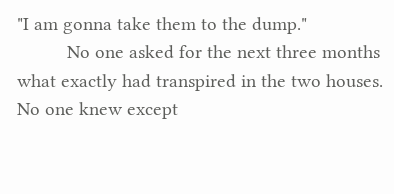"I am gonna take them to the dump."
          No one asked for the next three months what exactly had transpired in the two houses. No one knew except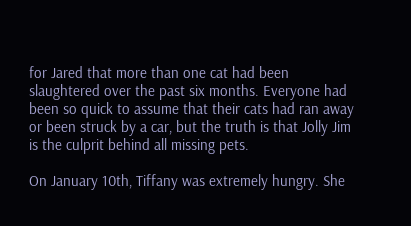for Jared that more than one cat had been slaughtered over the past six months. Everyone had been so quick to assume that their cats had ran away or been struck by a car, but the truth is that Jolly Jim is the culprit behind all missing pets.

On January 10th, Tiffany was extremely hungry. She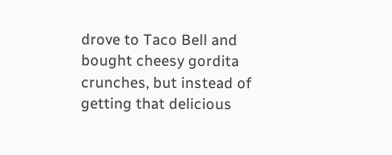drove to Taco Bell and bought cheesy gordita crunches, but instead of getting that delicious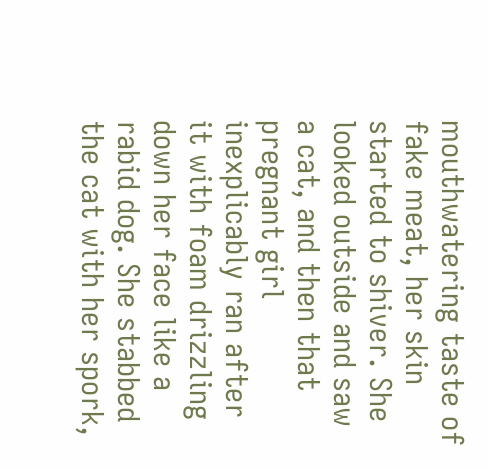mouthwatering taste of fake meat, her skin started to shiver. She looked outside and saw a cat, and then that pregnant girl inexplicably ran after it with foam drizzling down her face like a rabid dog. She stabbed the cat with her spork,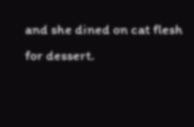and she dined on cat flesh for dessert.